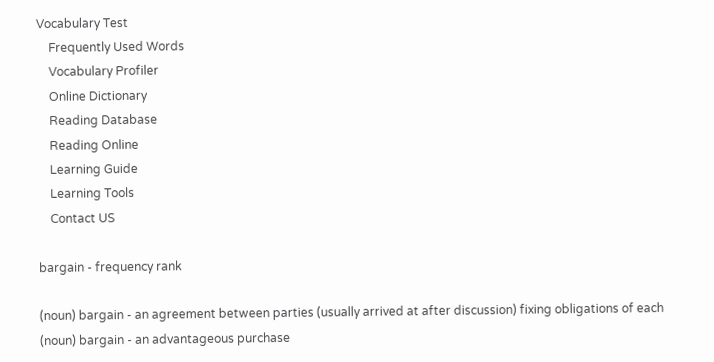Vocabulary Test
    Frequently Used Words
    Vocabulary Profiler
    Online Dictionary
    Reading Database
    Reading Online
    Learning Guide
    Learning Tools
    Contact US

bargain - frequency rank

(noun) bargain - an agreement between parties (usually arrived at after discussion) fixing obligations of each
(noun) bargain - an advantageous purchase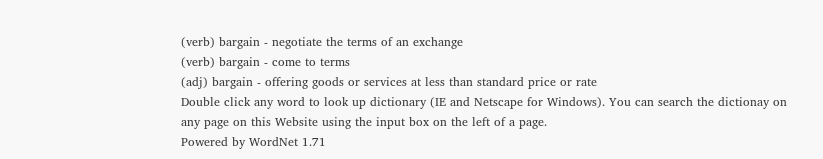(verb) bargain - negotiate the terms of an exchange
(verb) bargain - come to terms
(adj) bargain - offering goods or services at less than standard price or rate
Double click any word to look up dictionary (IE and Netscape for Windows). You can search the dictionay on any page on this Website using the input box on the left of a page.
Powered by WordNet 1.71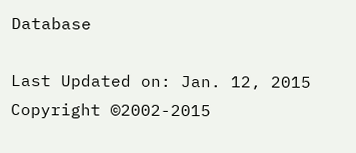Database

Last Updated on: Jan. 12, 2015
Copyright ©2002-2015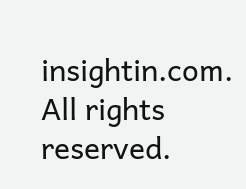insightin.com. All rights reserved.